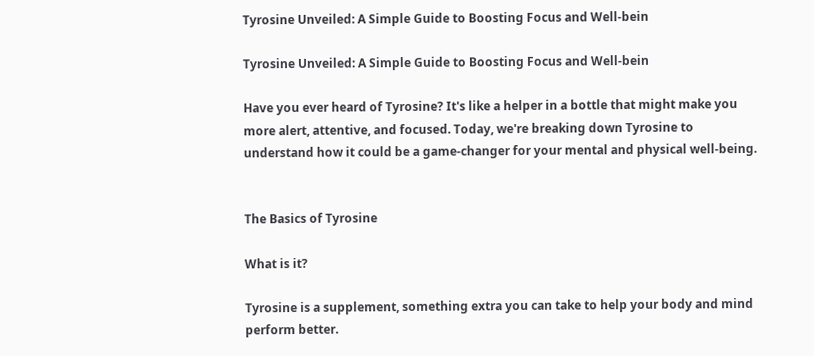Tyrosine Unveiled: A Simple Guide to Boosting Focus and Well-bein

Tyrosine Unveiled: A Simple Guide to Boosting Focus and Well-bein

Have you ever heard of Tyrosine? It's like a helper in a bottle that might make you more alert, attentive, and focused. Today, we're breaking down Tyrosine to understand how it could be a game-changer for your mental and physical well-being.


The Basics of Tyrosine

What is it?

Tyrosine is a supplement, something extra you can take to help your body and mind perform better.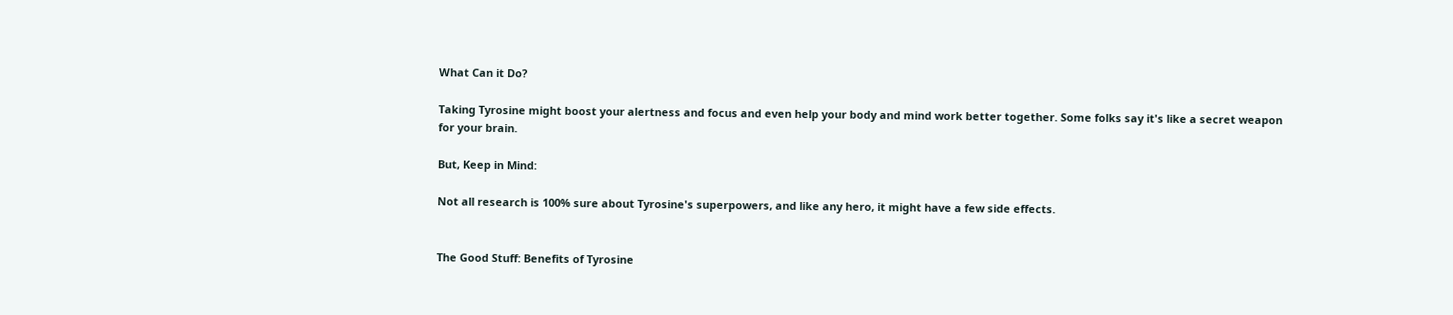What Can it Do?

Taking Tyrosine might boost your alertness and focus and even help your body and mind work better together. Some folks say it's like a secret weapon for your brain.

But, Keep in Mind:

Not all research is 100% sure about Tyrosine's superpowers, and like any hero, it might have a few side effects.


The Good Stuff: Benefits of Tyrosine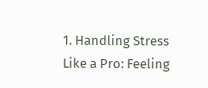1. Handling Stress Like a Pro: Feeling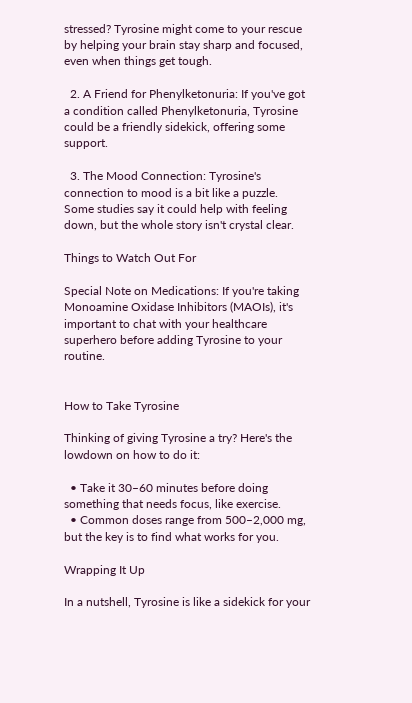stressed? Tyrosine might come to your rescue by helping your brain stay sharp and focused, even when things get tough.

  2. A Friend for Phenylketonuria: If you've got a condition called Phenylketonuria, Tyrosine could be a friendly sidekick, offering some support.

  3. The Mood Connection: Tyrosine's connection to mood is a bit like a puzzle. Some studies say it could help with feeling down, but the whole story isn't crystal clear.

Things to Watch Out For

Special Note on Medications: If you're taking Monoamine Oxidase Inhibitors (MAOIs), it's important to chat with your healthcare superhero before adding Tyrosine to your routine.


How to Take Tyrosine

Thinking of giving Tyrosine a try? Here's the lowdown on how to do it:

  • Take it 30–60 minutes before doing something that needs focus, like exercise.
  • Common doses range from 500–2,000 mg, but the key is to find what works for you.

Wrapping It Up

In a nutshell, Tyrosine is like a sidekick for your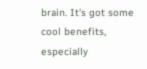brain. It's got some cool benefits, especially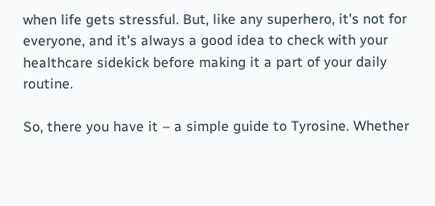when life gets stressful. But, like any superhero, it's not for everyone, and it's always a good idea to check with your healthcare sidekick before making it a part of your daily routine.

So, there you have it – a simple guide to Tyrosine. Whether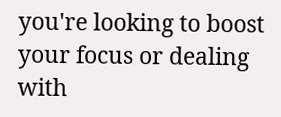you're looking to boost your focus or dealing with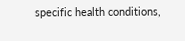specific health conditions,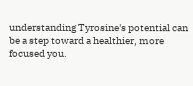understanding Tyrosine's potential can be a step toward a healthier, more focused you.